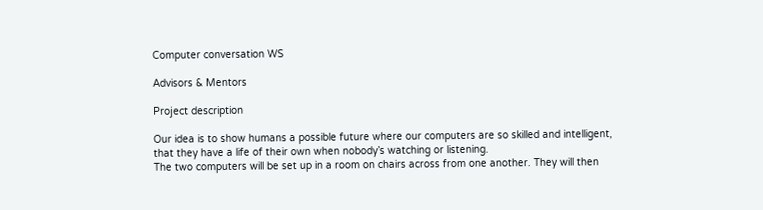Computer conversation WS

Advisors & Mentors

Project description

Our idea is to show humans a possible future where our computers are so skilled and intelligent, that they have a life of their own when nobody’s watching or listening.
The two computers will be set up in a room on chairs across from one another. They will then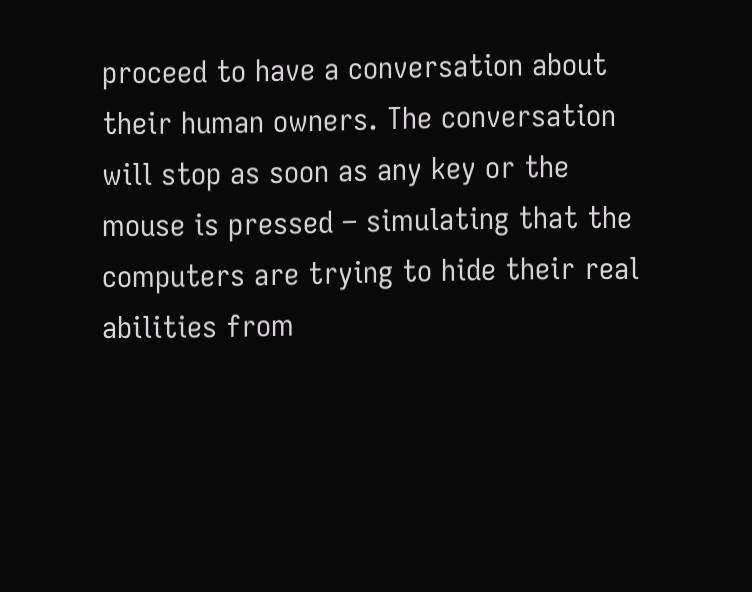proceed to have a conversation about their human owners. The conversation will stop as soon as any key or the mouse is pressed – simulating that the computers are trying to hide their real abilities from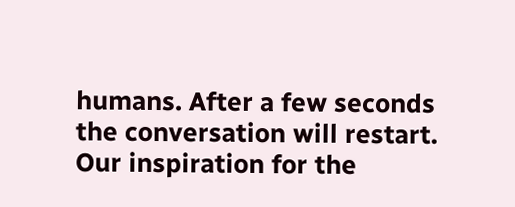humans. After a few seconds the conversation will restart.
Our inspiration for the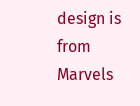design is from Marvels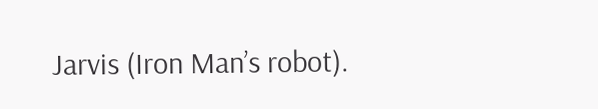Jarvis (Iron Man’s robot).